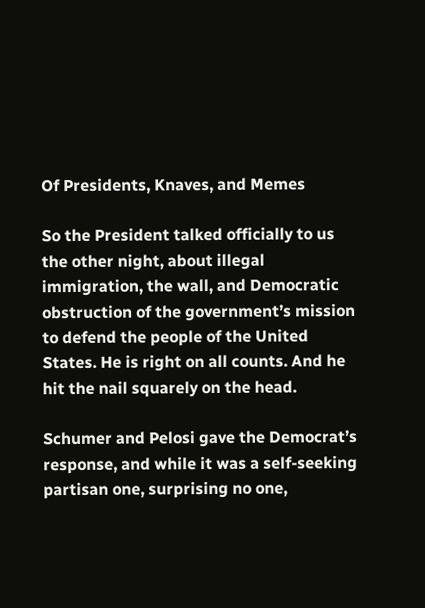Of Presidents, Knaves, and Memes

So the President talked officially to us the other night, about illegal immigration, the wall, and Democratic obstruction of the government’s mission to defend the people of the United States. He is right on all counts. And he hit the nail squarely on the head.

Schumer and Pelosi gave the Democrat’s response, and while it was a self-seeking partisan one, surprising no one,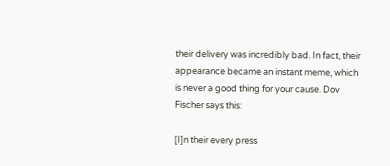their delivery was incredibly bad. In fact, their appearance became an instant meme, which is never a good thing for your cause. Dov Fischer says this:

[I]n their every press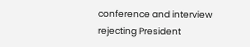conference and interview rejecting President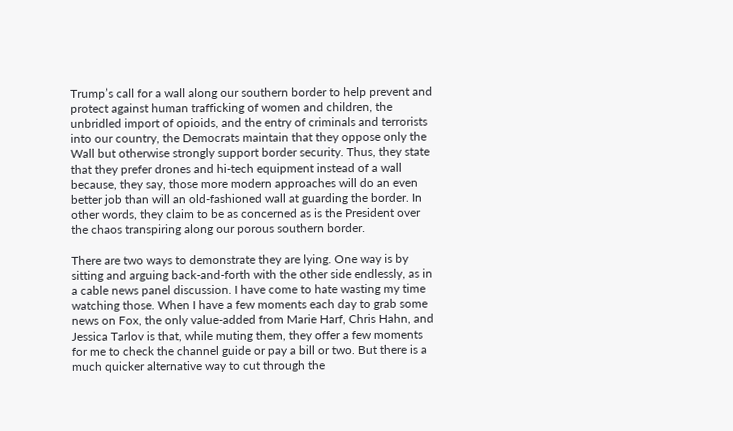Trump’s call for a wall along our southern border to help prevent and protect against human trafficking of women and children, the unbridled import of opioids, and the entry of criminals and terrorists into our country, the Democrats maintain that they oppose only the Wall but otherwise strongly support border security. Thus, they state that they prefer drones and hi-tech equipment instead of a wall because, they say, those more modern approaches will do an even better job than will an old-fashioned wall at guarding the border. In other words, they claim to be as concerned as is the President over the chaos transpiring along our porous southern border.

There are two ways to demonstrate they are lying. One way is by sitting and arguing back-and-forth with the other side endlessly, as in a cable news panel discussion. I have come to hate wasting my time watching those. When I have a few moments each day to grab some news on Fox, the only value-added from Marie Harf, Chris Hahn, and Jessica Tarlov is that, while muting them, they offer a few moments for me to check the channel guide or pay a bill or two. But there is a much quicker alternative way to cut through the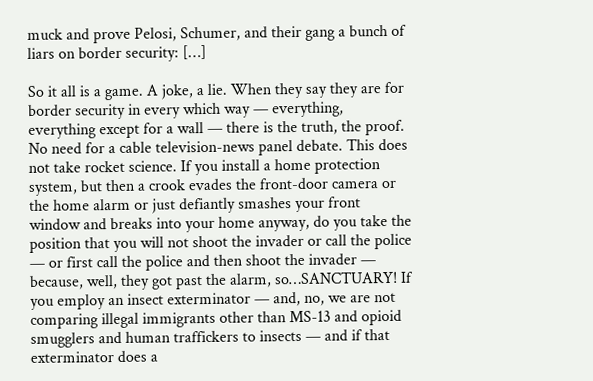muck and prove Pelosi, Schumer, and their gang a bunch of liars on border security: […]

So it all is a game. A joke, a lie. When they say they are for border security in every which way — everything, everything except for a wall — there is the truth, the proof. No need for a cable television-news panel debate. This does not take rocket science. If you install a home protection system, but then a crook evades the front-door camera or the home alarm or just defiantly smashes your front window and breaks into your home anyway, do you take the position that you will not shoot the invader or call the police — or first call the police and then shoot the invader — because, well, they got past the alarm, so…SANCTUARY! If you employ an insect exterminator — and, no, we are not comparing illegal immigrants other than MS-13 and opioid smugglers and human traffickers to insects — and if that exterminator does a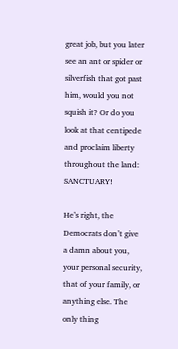great job, but you later see an ant or spider or silverfish that got past him, would you not squish it? Or do you look at that centipede and proclaim liberty throughout the land: SANCTUARY!

He’s right, the Democrats don’t give a damn about you, your personal security, that of your family, or anything else. The only thing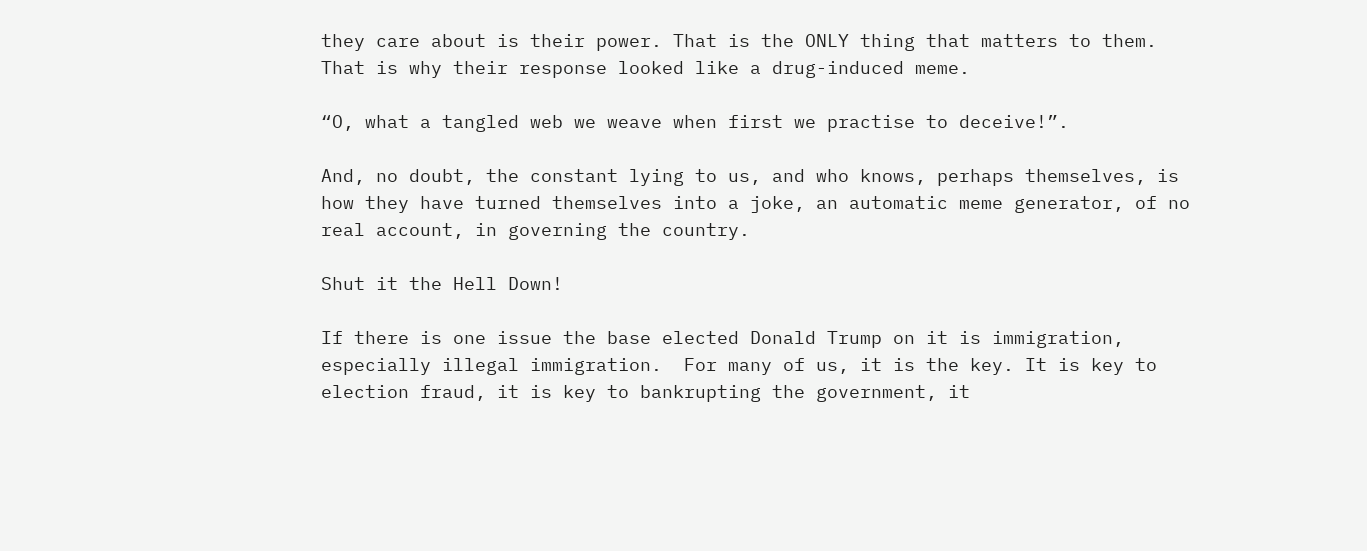they care about is their power. That is the ONLY thing that matters to them. That is why their response looked like a drug-induced meme.

“O, what a tangled web we weave when first we practise to deceive!”.

And, no doubt, the constant lying to us, and who knows, perhaps themselves, is how they have turned themselves into a joke, an automatic meme generator, of no real account, in governing the country.

Shut it the Hell Down!

If there is one issue the base elected Donald Trump on it is immigration, especially illegal immigration.  For many of us, it is the key. It is key to election fraud, it is key to bankrupting the government, it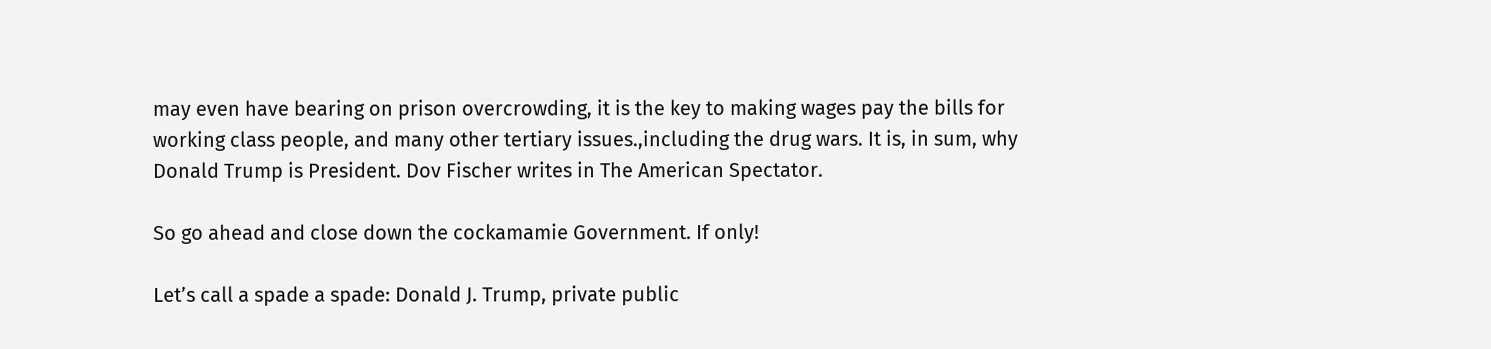may even have bearing on prison overcrowding, it is the key to making wages pay the bills for working class people, and many other tertiary issues.,including the drug wars. It is, in sum, why Donald Trump is President. Dov Fischer writes in The American Spectator.

So go ahead and close down the cockamamie Government. If only!

Let’s call a spade a spade: Donald J. Trump, private public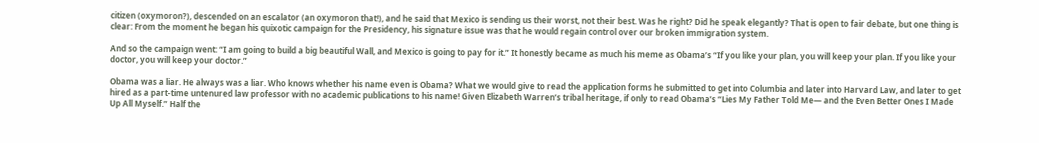citizen (oxymoron?), descended on an escalator (an oxymoron that!), and he said that Mexico is sending us their worst, not their best. Was he right? Did he speak elegantly? That is open to fair debate, but one thing is clear: From the moment he began his quixotic campaign for the Presidency, his signature issue was that he would regain control over our broken immigration system.

And so the campaign went: “I am going to build a big beautiful Wall, and Mexico is going to pay for it.” It honestly became as much his meme as Obama’s “If you like your plan, you will keep your plan. If you like your doctor, you will keep your doctor.”

Obama was a liar. He always was a liar. Who knows whether his name even is Obama? What we would give to read the application forms he submitted to get into Columbia and later into Harvard Law, and later to get hired as a part-time untenured law professor with no academic publications to his name! Given Elizabeth Warren’s tribal heritage, if only to read Obama’s “Lies My Father Told Me— and the Even Better Ones I Made Up All Myself.” Half the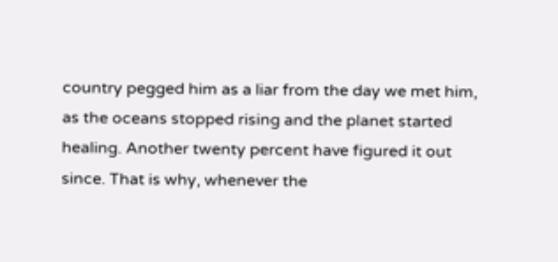country pegged him as a liar from the day we met him, as the oceans stopped rising and the planet started healing. Another twenty percent have figured it out since. That is why, whenever the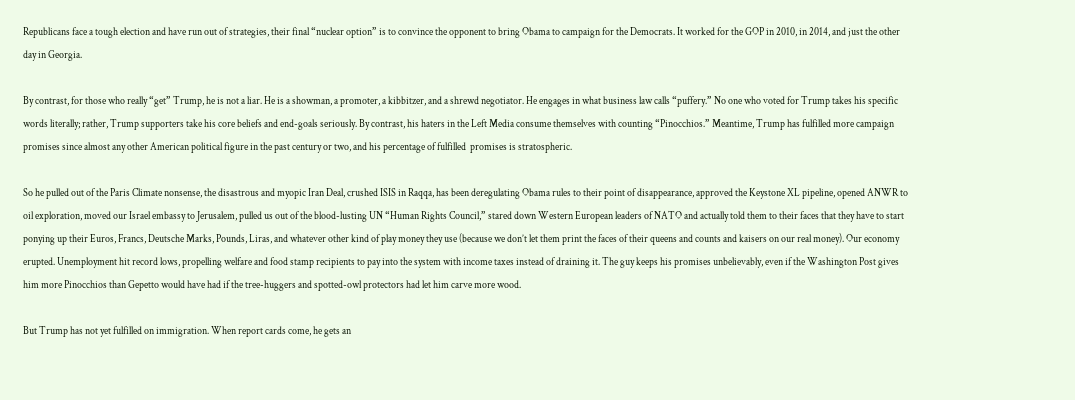Republicans face a tough election and have run out of strategies, their final “nuclear option” is to convince the opponent to bring Obama to campaign for the Democrats. It worked for the GOP in 2010, in 2014, and just the other day in Georgia.

By contrast, for those who really “get” Trump, he is not a liar. He is a showman, a promoter, a kibbitzer, and a shrewd negotiator. He engages in what business law calls “puffery.” No one who voted for Trump takes his specific words literally; rather, Trump supporters take his core beliefs and end-goals seriously. By contrast, his haters in the Left Media consume themselves with counting “Pinocchios.” Meantime, Trump has fulfilled more campaign promises since almost any other American political figure in the past century or two, and his percentage of fulfilled  promises is stratospheric.

So he pulled out of the Paris Climate nonsense, the disastrous and myopic Iran Deal, crushed ISIS in Raqqa, has been deregulating Obama rules to their point of disappearance, approved the Keystone XL pipeline, opened ANWR to oil exploration, moved our Israel embassy to Jerusalem, pulled us out of the blood-lusting UN “Human Rights Council,” stared down Western European leaders of NATO and actually told them to their faces that they have to start ponying up their Euros, Francs, Deutsche Marks, Pounds, Liras, and whatever other kind of play money they use (because we don’t let them print the faces of their queens and counts and kaisers on our real money). Our economy erupted. Unemployment hit record lows, propelling welfare and food stamp recipients to pay into the system with income taxes instead of draining it. The guy keeps his promises unbelievably, even if the Washington Post gives him more Pinocchios than Gepetto would have had if the tree-huggers and spotted-owl protectors had let him carve more wood.

But Trump has not yet fulfilled on immigration. When report cards come, he gets an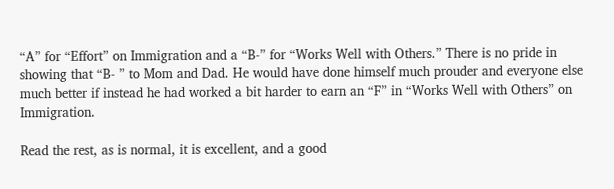“A” for “Effort” on Immigration and a “B-” for “Works Well with Others.” There is no pride in showing that “B- ” to Mom and Dad. He would have done himself much prouder and everyone else much better if instead he had worked a bit harder to earn an “F” in “Works Well with Others” on Immigration.

Read the rest, as is normal, it is excellent, and a good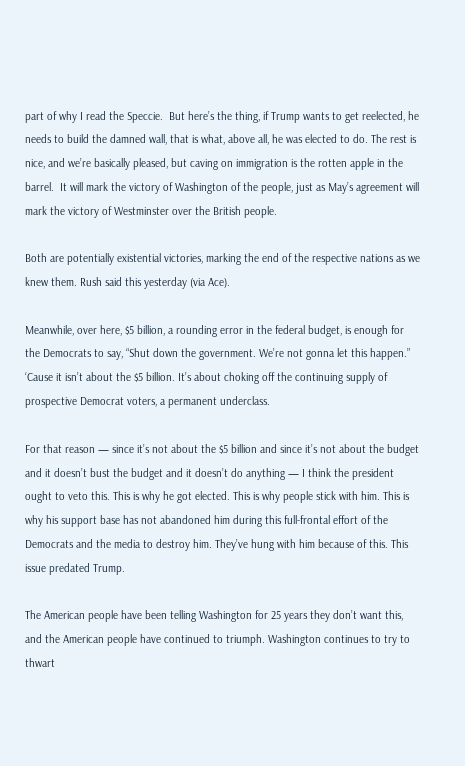part of why I read the Speccie.  But here’s the thing, if Trump wants to get reelected, he needs to build the damned wall, that is what, above all, he was elected to do. The rest is nice, and we’re basically pleased, but caving on immigration is the rotten apple in the barrel.  It will mark the victory of Washington of the people, just as May’s agreement will mark the victory of Westminster over the British people.

Both are potentially existential victories, marking the end of the respective nations as we knew them. Rush said this yesterday (via Ace).

Meanwhile, over here, $5 billion, a rounding error in the federal budget, is enough for the Democrats to say, “Shut down the government. We’re not gonna let this happen.” ‘Cause it isn’t about the $5 billion. It’s about choking off the continuing supply of prospective Democrat voters, a permanent underclass.

For that reason — since it’s not about the $5 billion and since it’s not about the budget and it doesn’t bust the budget and it doesn’t do anything — I think the president ought to veto this. This is why he got elected. This is why people stick with him. This is why his support base has not abandoned him during this full-frontal effort of the Democrats and the media to destroy him. They’ve hung with him because of this. This issue predated Trump.

The American people have been telling Washington for 25 years they don’t want this, and the American people have continued to triumph. Washington continues to try to thwart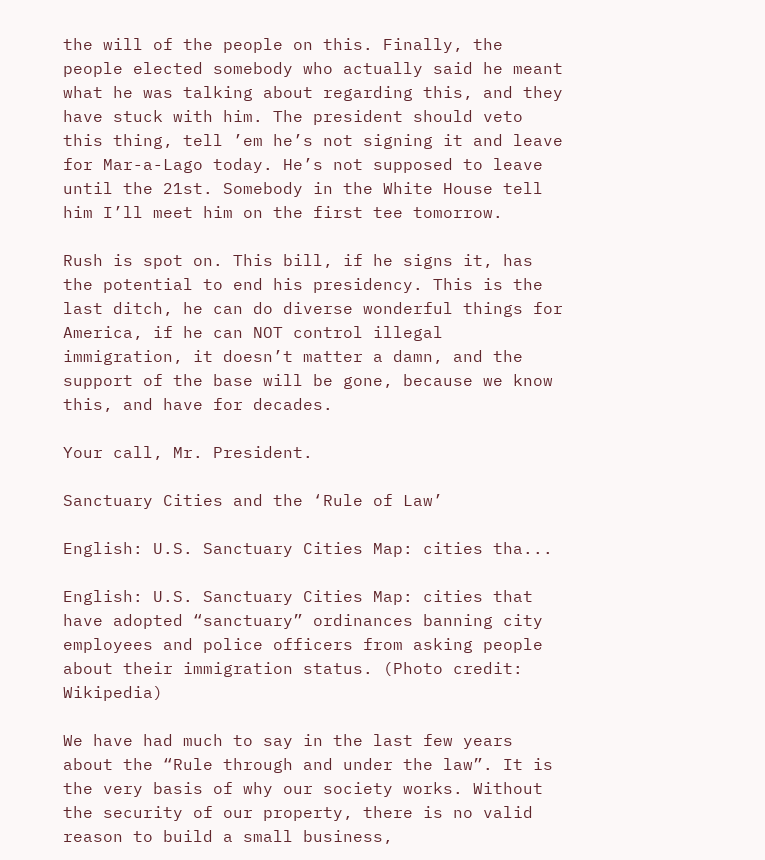the will of the people on this. Finally, the people elected somebody who actually said he meant what he was talking about regarding this, and they have stuck with him. The president should veto this thing, tell ’em he’s not signing it and leave for Mar-a-Lago today. He’s not supposed to leave until the 21st. Somebody in the White House tell him I’ll meet him on the first tee tomorrow.

Rush is spot on. This bill, if he signs it, has the potential to end his presidency. This is the last ditch, he can do diverse wonderful things for America, if he can NOT control illegal immigration, it doesn’t matter a damn, and the support of the base will be gone, because we know this, and have for decades.

Your call, Mr. President.

Sanctuary Cities and the ‘Rule of Law’

English: U.S. Sanctuary Cities Map: cities tha...

English: U.S. Sanctuary Cities Map: cities that have adopted “sanctuary” ordinances banning city employees and police officers from asking people about their immigration status. (Photo credit: Wikipedia)

We have had much to say in the last few years about the “Rule through and under the law”. It is the very basis of why our society works. Without the security of our property, there is no valid reason to build a small business,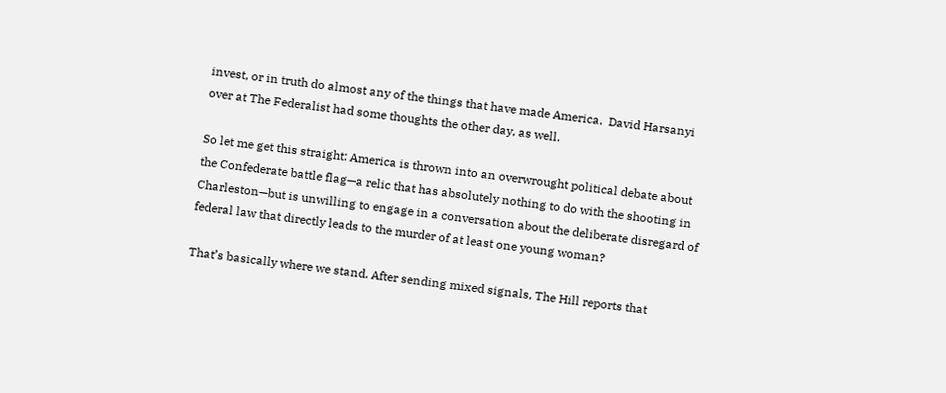invest, or in truth do almost any of the things that have made America.  David Harsanyi over at The Federalist had some thoughts the other day, as well.

So let me get this straight: America is thrown into an overwrought political debate about the Confederate battle flag—a relic that has absolutely nothing to do with the shooting in Charleston—but is unwilling to engage in a conversation about the deliberate disregard of federal law that directly leads to the murder of at least one young woman?

That’s basically where we stand. After sending mixed signals, The Hill reports that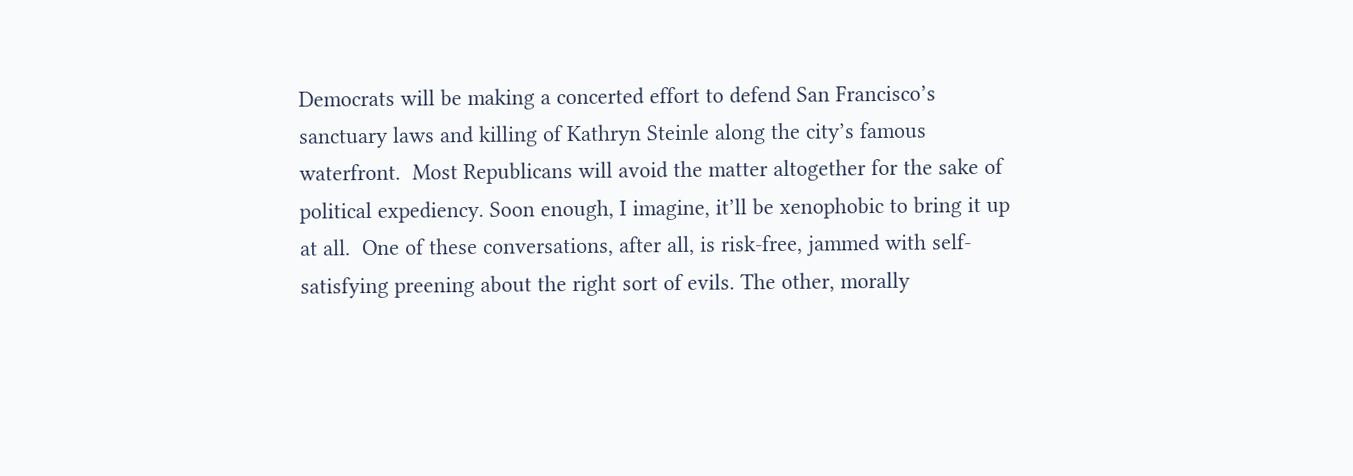Democrats will be making a concerted effort to defend San Francisco’s sanctuary laws and killing of Kathryn Steinle along the city’s famous waterfront.  Most Republicans will avoid the matter altogether for the sake of political expediency. Soon enough, I imagine, it’ll be xenophobic to bring it up at all.  One of these conversations, after all, is risk-free, jammed with self-satisfying preening about the right sort of evils. The other, morally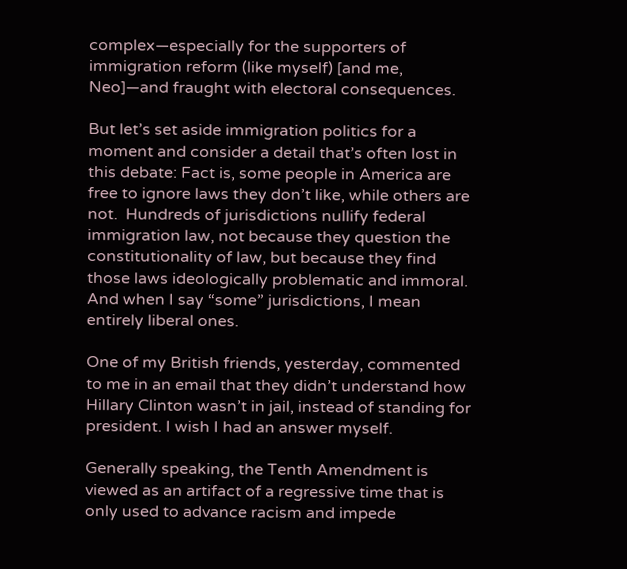complex—especially for the supporters of immigration reform (like myself) [and me, Neo]—and fraught with electoral consequences.

But let’s set aside immigration politics for a moment and consider a detail that’s often lost in this debate: Fact is, some people in America are free to ignore laws they don’t like, while others are not.  Hundreds of jurisdictions nullify federal immigration law, not because they question the constitutionality of law, but because they find those laws ideologically problematic and immoral.  And when I say “some” jurisdictions, I mean entirely liberal ones.

One of my British friends, yesterday, commented to me in an email that they didn’t understand how Hillary Clinton wasn’t in jail, instead of standing for president. I wish I had an answer myself.

Generally speaking, the Tenth Amendment is viewed as an artifact of a regressive time that is only used to advance racism and impede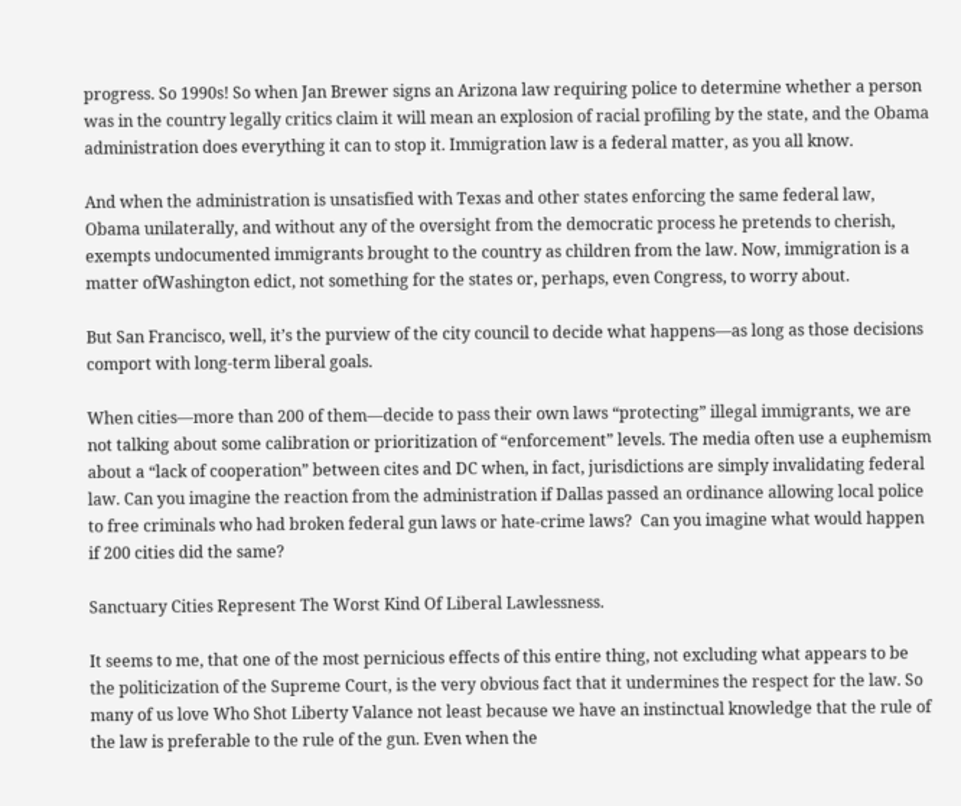progress. So 1990s! So when Jan Brewer signs an Arizona law requiring police to determine whether a person was in the country legally critics claim it will mean an explosion of racial profiling by the state, and the Obama administration does everything it can to stop it. Immigration law is a federal matter, as you all know.

And when the administration is unsatisfied with Texas and other states enforcing the same federal law, Obama unilaterally, and without any of the oversight from the democratic process he pretends to cherish, exempts undocumented immigrants brought to the country as children from the law. Now, immigration is a matter ofWashington edict, not something for the states or, perhaps, even Congress, to worry about.

But San Francisco, well, it’s the purview of the city council to decide what happens—as long as those decisions comport with long-term liberal goals.

When cities—more than 200 of them—decide to pass their own laws “protecting” illegal immigrants, we are not talking about some calibration or prioritization of “enforcement” levels. The media often use a euphemism about a “lack of cooperation” between cites and DC when, in fact, jurisdictions are simply invalidating federal law. Can you imagine the reaction from the administration if Dallas passed an ordinance allowing local police to free criminals who had broken federal gun laws or hate-crime laws?  Can you imagine what would happen if 200 cities did the same?

Sanctuary Cities Represent The Worst Kind Of Liberal Lawlessness.

It seems to me, that one of the most pernicious effects of this entire thing, not excluding what appears to be the politicization of the Supreme Court, is the very obvious fact that it undermines the respect for the law. So many of us love Who Shot Liberty Valance not least because we have an instinctual knowledge that the rule of the law is preferable to the rule of the gun. Even when the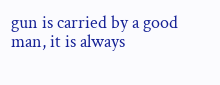gun is carried by a good man, it is always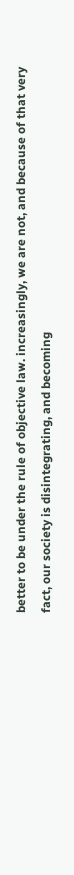better to be under the rule of objective law. increasingly, we are not, and because of that very fact, our society is disintegrating, and becoming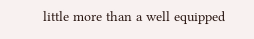little more than a well equipped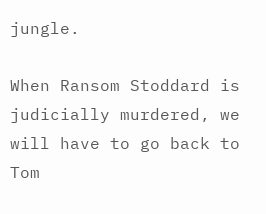jungle.

When Ransom Stoddard is judicially murdered, we will have to go back to Tom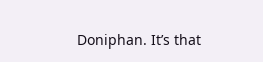Doniphan. It’s that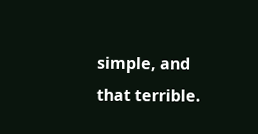simple, and that terrible.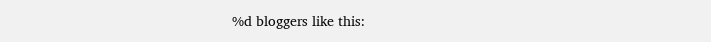%d bloggers like this: